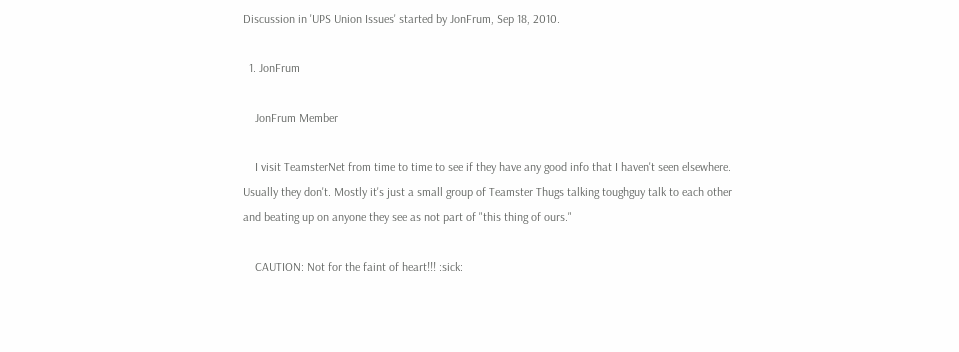Discussion in 'UPS Union Issues' started by JonFrum, Sep 18, 2010.

  1. JonFrum

    JonFrum Member

    I visit TeamsterNet from time to time to see if they have any good info that I haven't seen elsewhere. Usually they don't. Mostly it's just a small group of Teamster Thugs talking toughguy talk to each other and beating up on anyone they see as not part of "this thing of ours."

    CAUTION: Not for the faint of heart!!! :sick: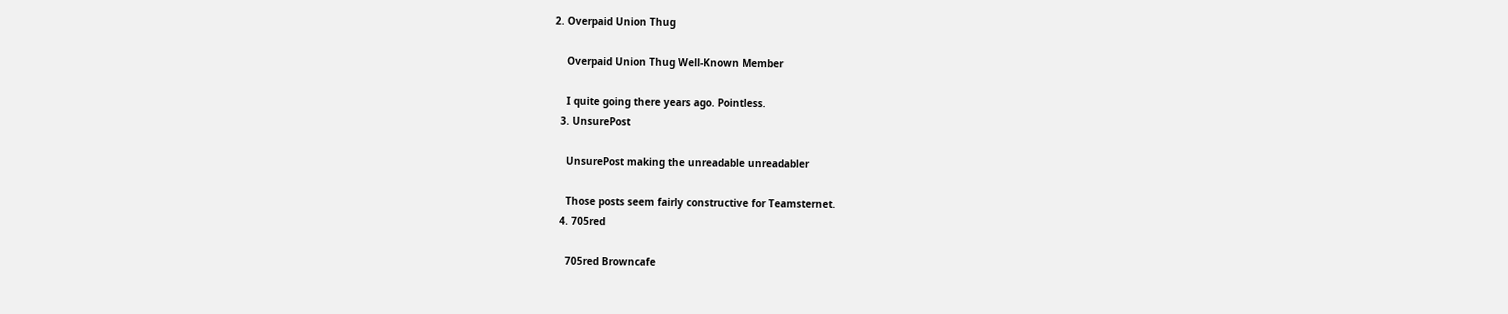2. Overpaid Union Thug

    Overpaid Union Thug Well-Known Member

    I quite going there years ago. Pointless.
  3. UnsurePost

    UnsurePost making the unreadable unreadabler

    Those posts seem fairly constructive for Teamsternet.
  4. 705red

    705red Browncafe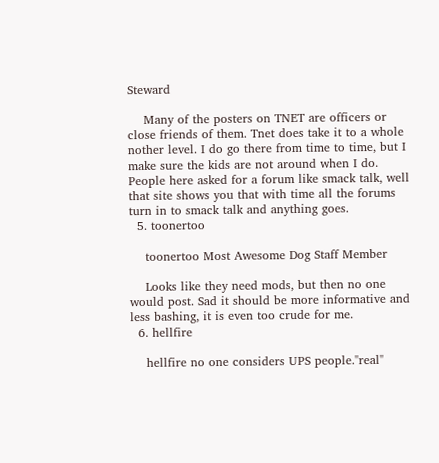Steward

    Many of the posters on TNET are officers or close friends of them. Tnet does take it to a whole nother level. I do go there from time to time, but I make sure the kids are not around when I do. People here asked for a forum like smack talk, well that site shows you that with time all the forums turn in to smack talk and anything goes.
  5. toonertoo

    toonertoo Most Awesome Dog Staff Member

    Looks like they need mods, but then no one would post. Sad it should be more informative and less bashing, it is even too crude for me.
  6. hellfire

    hellfire no one considers UPS people."real"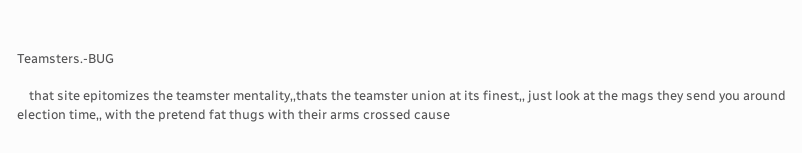Teamsters.-BUG

    that site epitomizes the teamster mentality,,thats the teamster union at its finest,, just look at the mags they send you around election time,, with the pretend fat thugs with their arms crossed cause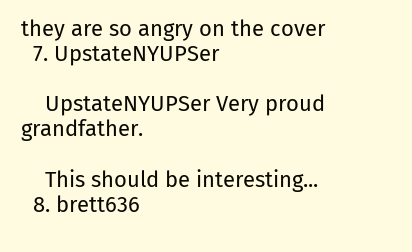they are so angry on the cover
  7. UpstateNYUPSer

    UpstateNYUPSer Very proud grandfather.

    This should be interesting...
  8. brett636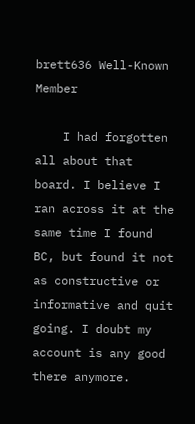brett636 Well-Known Member

    I had forgotten all about that board. I believe I ran across it at the same time I found BC, but found it not as constructive or informative and quit going. I doubt my account is any good there anymore.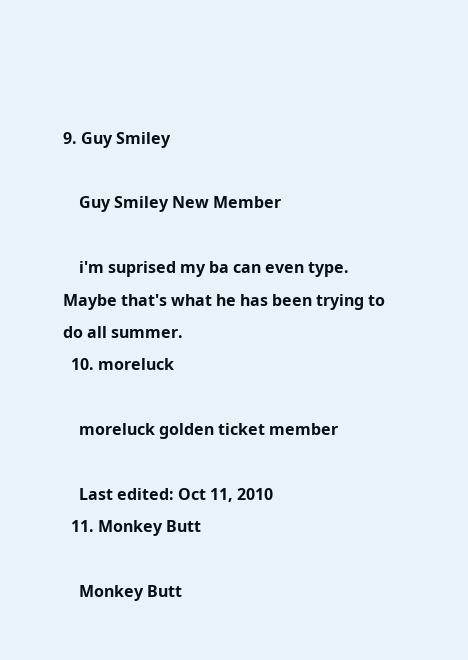9. Guy Smiley

    Guy Smiley New Member

    i'm suprised my ba can even type. Maybe that's what he has been trying to do all summer.
  10. moreluck

    moreluck golden ticket member

    Last edited: Oct 11, 2010
  11. Monkey Butt

    Monkey Butt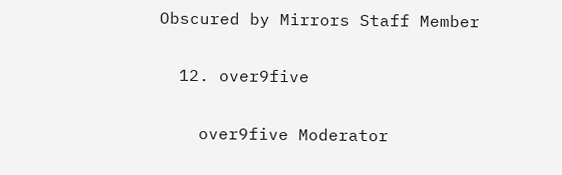Obscured by Mirrors Staff Member

  12. over9five

    over9five Moderator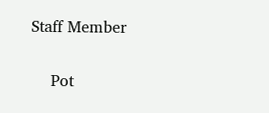Staff Member

    Pot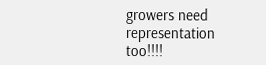growers need representation too!!!!